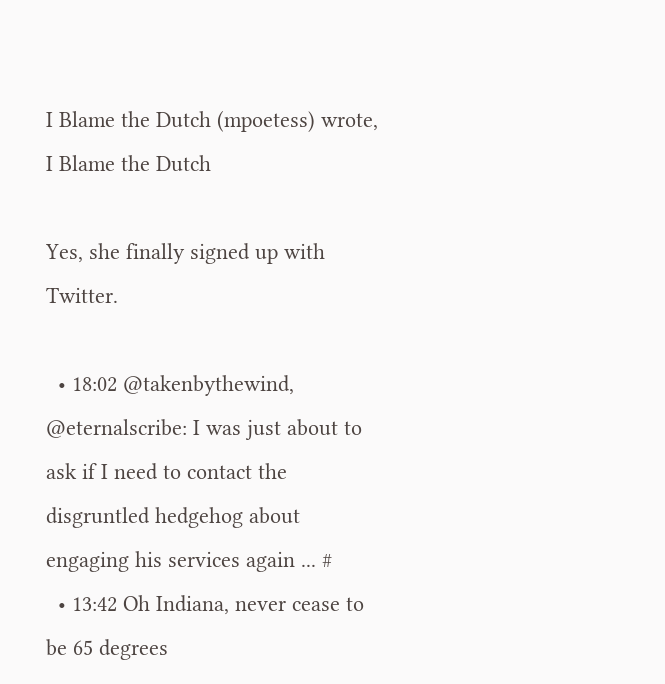I Blame the Dutch (mpoetess) wrote,
I Blame the Dutch

Yes, she finally signed up with Twitter.

  • 18:02 @takenbythewind, @eternalscribe: I was just about to ask if I need to contact the disgruntled hedgehog about engaging his services again ... #
  • 13:42 Oh Indiana, never cease to be 65 degrees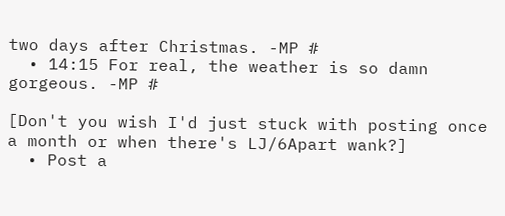two days after Christmas. -MP #
  • 14:15 For real, the weather is so damn gorgeous. -MP #

[Don't you wish I'd just stuck with posting once a month or when there's LJ/6Apart wank?]
  • Post a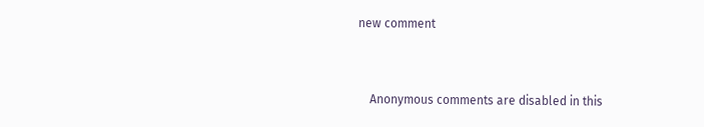new comment


    Anonymous comments are disabled in this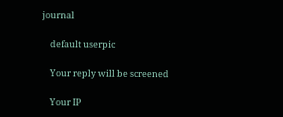journal

    default userpic

    Your reply will be screened

    Your IP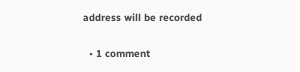address will be recorded

  • 1 comment